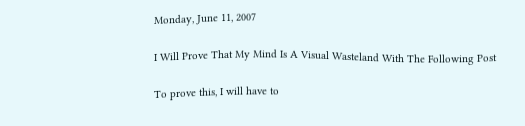Monday, June 11, 2007

I Will Prove That My Mind Is A Visual Wasteland With The Following Post

To prove this, I will have to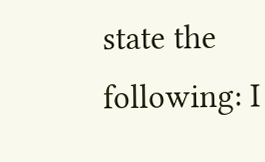state the following: I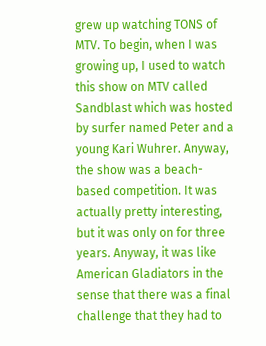grew up watching TONS of MTV. To begin, when I was growing up, I used to watch this show on MTV called Sandblast which was hosted by surfer named Peter and a young Kari Wuhrer. Anyway, the show was a beach-based competition. It was actually pretty interesting, but it was only on for three years. Anyway, it was like American Gladiators in the sense that there was a final challenge that they had to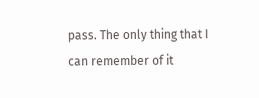pass. The only thing that I can remember of it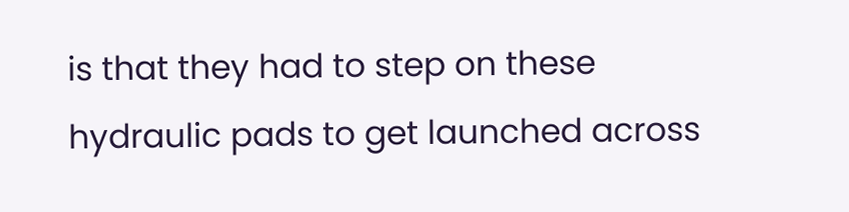is that they had to step on these hydraulic pads to get launched across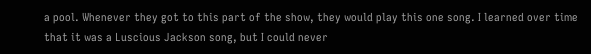a pool. Whenever they got to this part of the show, they would play this one song. I learned over time that it was a Luscious Jackson song, but I could never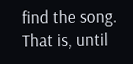find the song. That is, until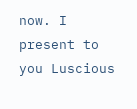now. I present to you Luscious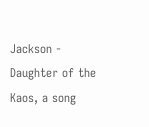Jackson - Daughter of the Kaos, a song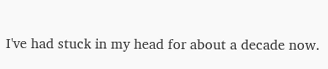I've had stuck in my head for about a decade now.